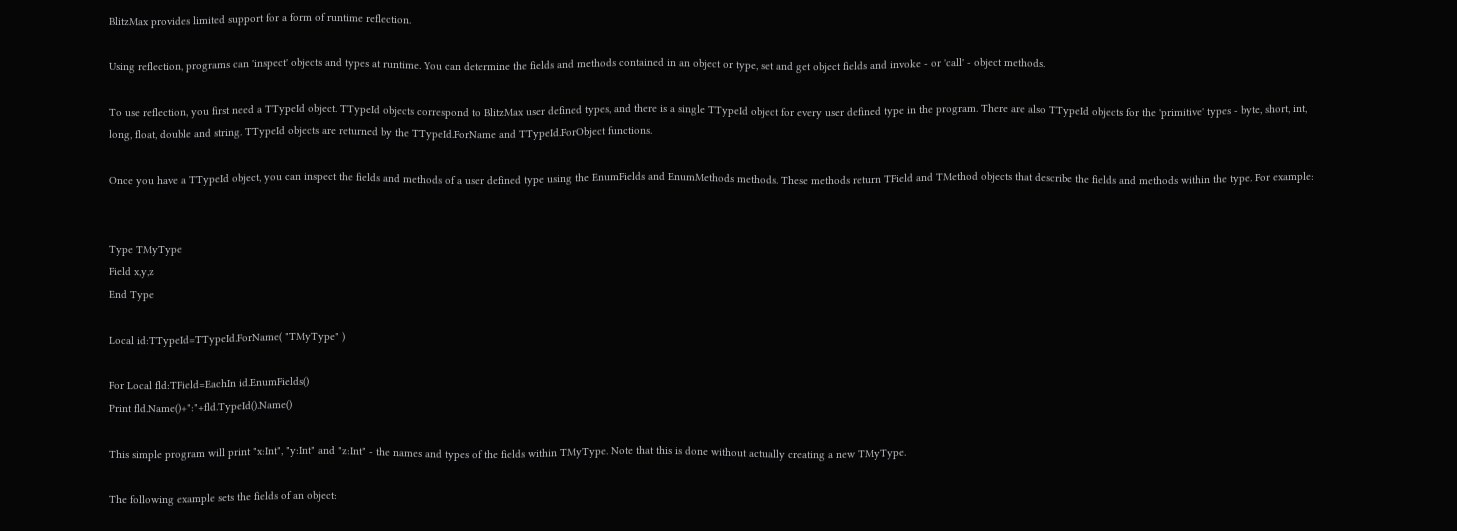BlitzMax provides limited support for a form of runtime reflection.

Using reflection, programs can 'inspect' objects and types at runtime. You can determine the fields and methods contained in an object or type, set and get object fields and invoke - or 'call' - object methods.

To use reflection, you first need a TTypeId object. TTypeId objects correspond to BlitzMax user defined types, and there is a single TTypeId object for every user defined type in the program. There are also TTypeId objects for the 'primitive' types - byte, short, int, long, float, double and string. TTypeId objects are returned by the TTypeId.ForName and TTypeId.ForObject functions.

Once you have a TTypeId object, you can inspect the fields and methods of a user defined type using the EnumFields and EnumMethods methods. These methods return TField and TMethod objects that describe the fields and methods within the type. For example:


Type TMyType
Field x,y,z
End Type

Local id:TTypeId=TTypeId.ForName( "TMyType" )

For Local fld:TField=EachIn id.EnumFields()
Print fld.Name()+":"+fld.TypeId().Name()

This simple program will print "x:Int", "y:Int" and "z:Int" - the names and types of the fields within TMyType. Note that this is done without actually creating a new TMyType.

The following example sets the fields of an object: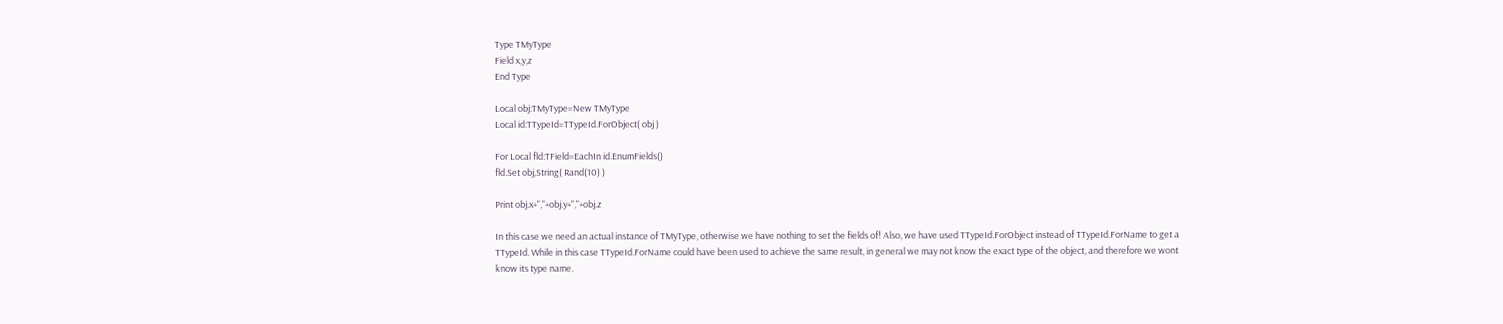Type TMyType
Field x,y,z
End Type

Local obj:TMyType=New TMyType
Local id:TTypeId=TTypeId.ForObject( obj )

For Local fld:TField=EachIn id.EnumFields()
fld.Set obj,String( Rand(10) )

Print obj.x+","+obj.y+","+obj.z

In this case we need an actual instance of TMyType, otherwise we have nothing to set the fields of! Also, we have used TTypeId.ForObject instead of TTypeId.ForName to get a TTypeId. While in this case TTypeId.ForName could have been used to achieve the same result, in general we may not know the exact type of the object, and therefore we wont know its type name.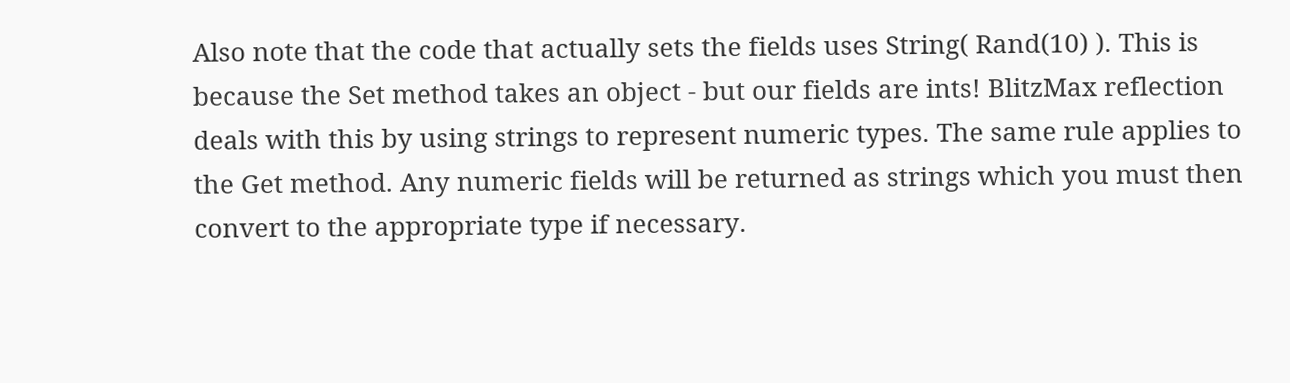Also note that the code that actually sets the fields uses String( Rand(10) ). This is because the Set method takes an object - but our fields are ints! BlitzMax reflection deals with this by using strings to represent numeric types. The same rule applies to the Get method. Any numeric fields will be returned as strings which you must then convert to the appropriate type if necessary.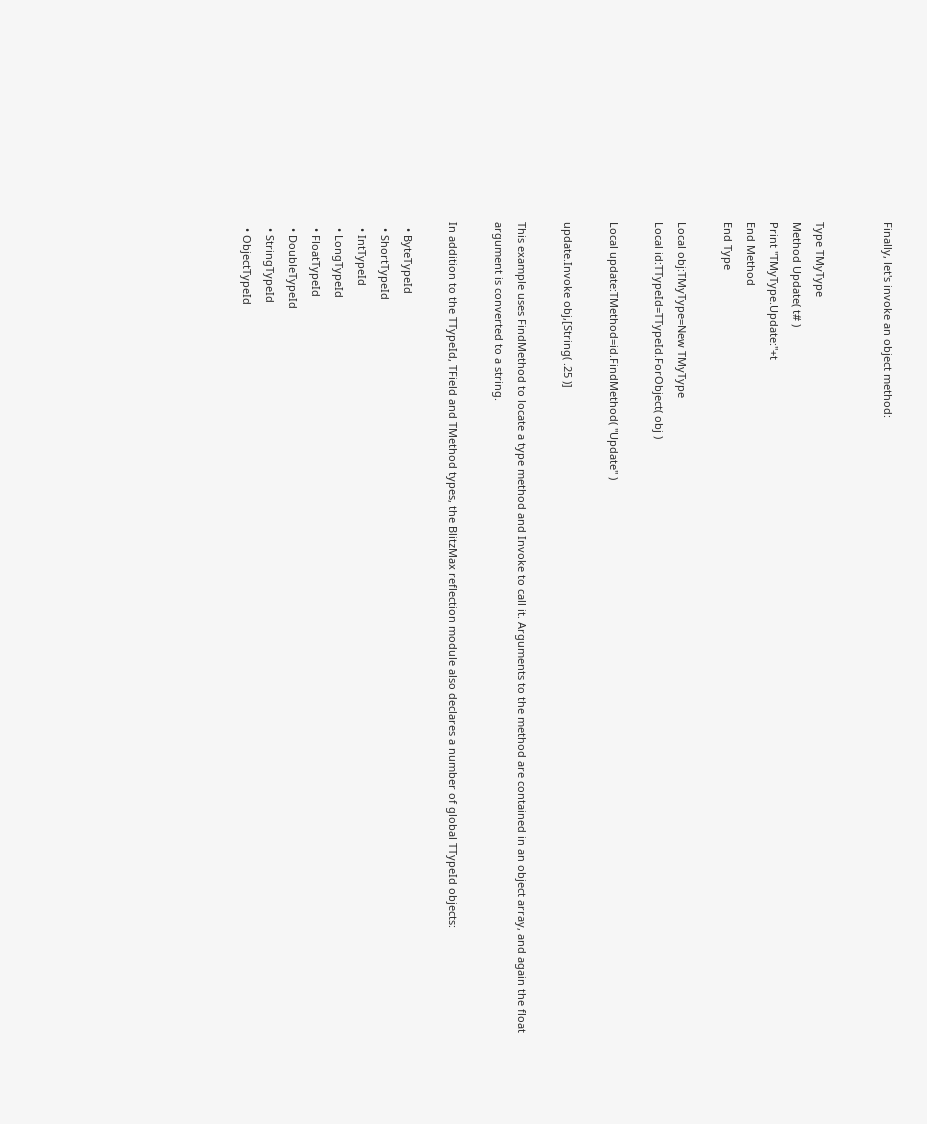Finally, let's invoke an object method:


Type TMyType
Method Update( t# )
Print "TMyType.Update:"+t
End Method
End Type

Local obj:TMyType=New TMyType
Local id:TTypeId=TTypeId.ForObject( obj )

Local update:TMethod=id.FindMethod( "Update" )

update.Invoke obj,[String( .25 )]

This example uses FindMethod to locate a type method and Invoke to call it. Arguments to the method are contained in an object array, and again the float argument is converted to a string.

In addition to the TTypeId, TField and TMethod types, the BlitzMax reflection module also declares a number of global TTypeId objects:

  • ByteTypeId
  • ShortTypeId
  • IntTypeId
  • LongTypeId
  • FloatTypeId
  • DoubleTypeId
  • StringTypeId
  • ObjectTypeId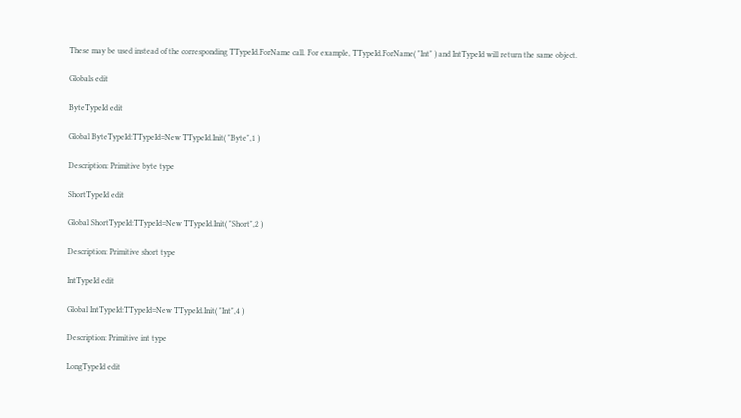These may be used instead of the corresponding TTypeId.ForName call. For example, TTypeId.ForName( "Int" ) and IntTypeId will return the same object.

Globals edit

ByteTypeId edit

Global ByteTypeId:TTypeId=New TTypeId.Init( "Byte",1 )

Description: Primitive byte type

ShortTypeId edit

Global ShortTypeId:TTypeId=New TTypeId.Init( "Short",2 )

Description: Primitive short type

IntTypeId edit

Global IntTypeId:TTypeId=New TTypeId.Init( "Int",4 )

Description: Primitive int type

LongTypeId edit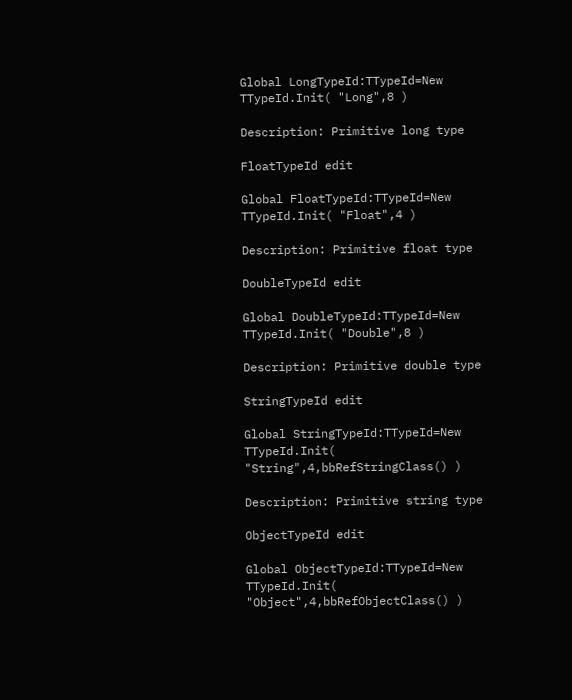Global LongTypeId:TTypeId=New TTypeId.Init( "Long",8 )

Description: Primitive long type

FloatTypeId edit

Global FloatTypeId:TTypeId=New TTypeId.Init( "Float",4 )

Description: Primitive float type

DoubleTypeId edit

Global DoubleTypeId:TTypeId=New TTypeId.Init( "Double",8 )

Description: Primitive double type

StringTypeId edit

Global StringTypeId:TTypeId=New TTypeId.Init( "String",4,bbRefStringClass() )

Description: Primitive string type

ObjectTypeId edit

Global ObjectTypeId:TTypeId=New TTypeId.Init( "Object",4,bbRefObjectClass() )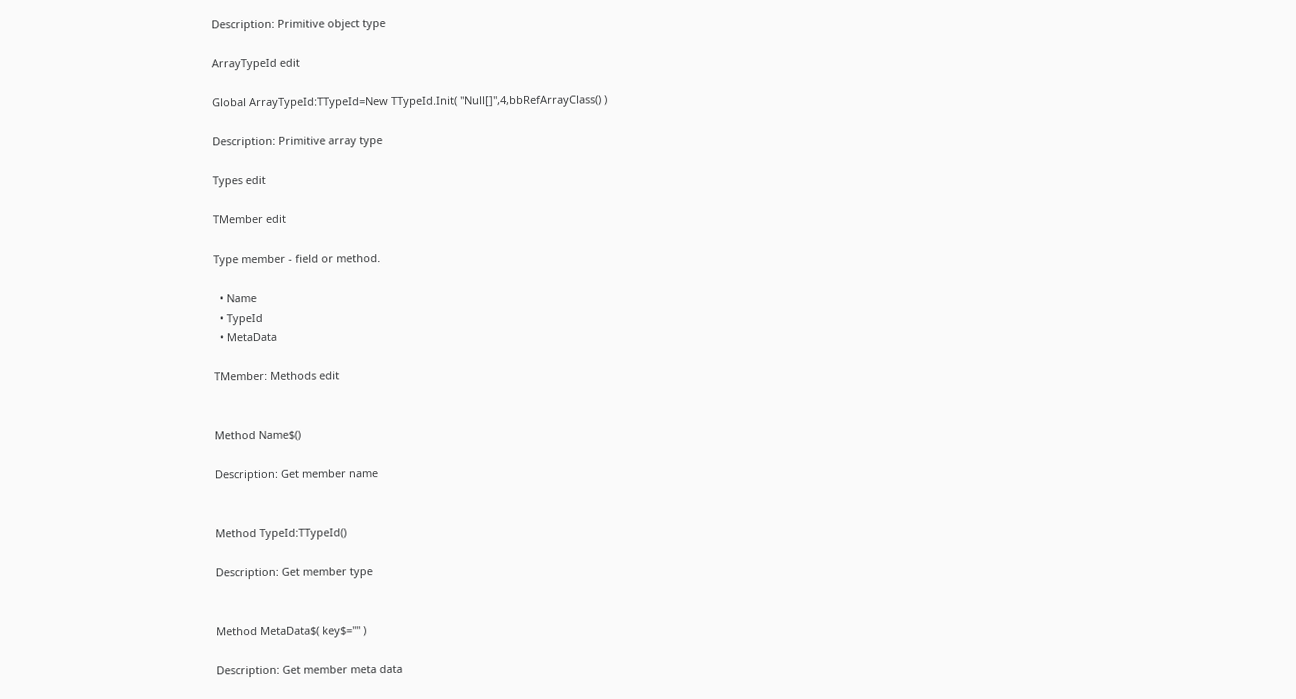Description: Primitive object type

ArrayTypeId edit

Global ArrayTypeId:TTypeId=New TTypeId.Init( "Null[]",4,bbRefArrayClass() )

Description: Primitive array type

Types edit

TMember edit

Type member - field or method.

  • Name
  • TypeId
  • MetaData

TMember: Methods edit


Method Name$()

Description: Get member name


Method TypeId:TTypeId()

Description: Get member type


Method MetaData$( key$="" )

Description: Get member meta data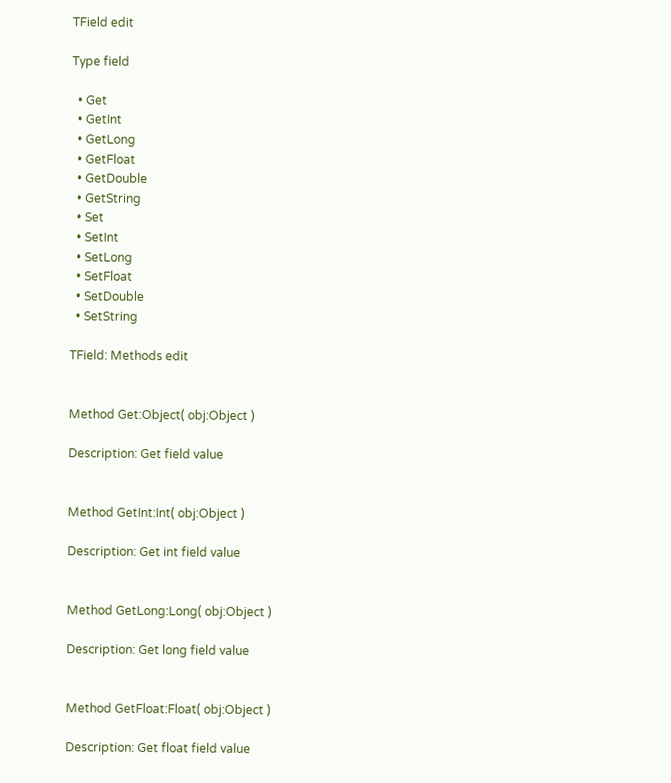TField edit

Type field

  • Get
  • GetInt
  • GetLong
  • GetFloat
  • GetDouble
  • GetString
  • Set
  • SetInt
  • SetLong
  • SetFloat
  • SetDouble
  • SetString

TField: Methods edit


Method Get:Object( obj:Object )

Description: Get field value


Method GetInt:Int( obj:Object )

Description: Get int field value


Method GetLong:Long( obj:Object )

Description: Get long field value


Method GetFloat:Float( obj:Object )

Description: Get float field value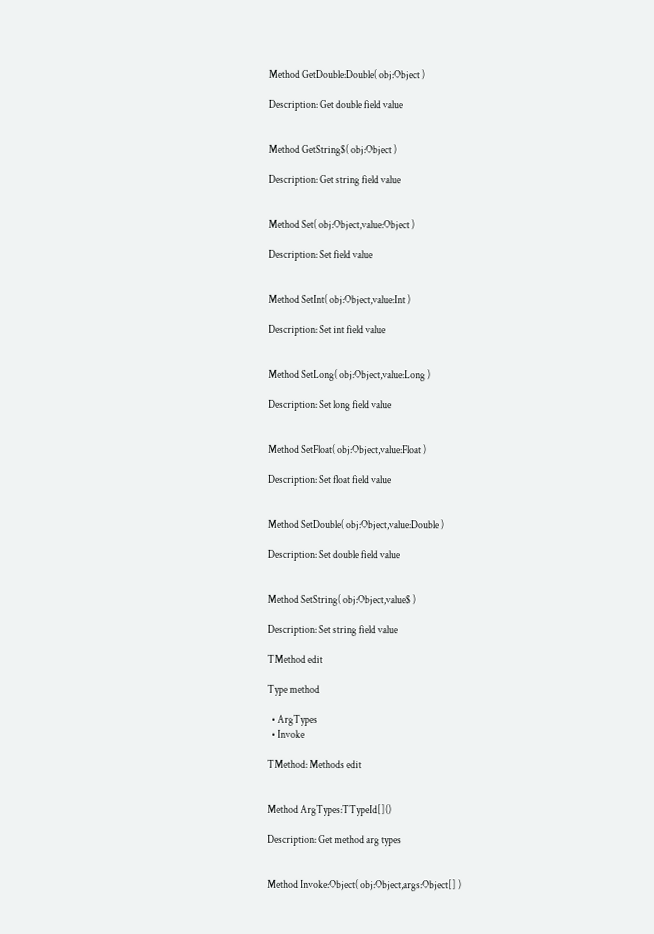Method GetDouble:Double( obj:Object )

Description: Get double field value


Method GetString$( obj:Object )

Description: Get string field value


Method Set( obj:Object,value:Object )

Description: Set field value


Method SetInt( obj:Object,value:Int )

Description: Set int field value


Method SetLong( obj:Object,value:Long )

Description: Set long field value


Method SetFloat( obj:Object,value:Float )

Description: Set float field value


Method SetDouble( obj:Object,value:Double )

Description: Set double field value


Method SetString( obj:Object,value$ )

Description: Set string field value

TMethod edit

Type method

  • ArgTypes
  • Invoke

TMethod: Methods edit


Method ArgTypes:TTypeId[]()

Description: Get method arg types


Method Invoke:Object( obj:Object,args:Object[] )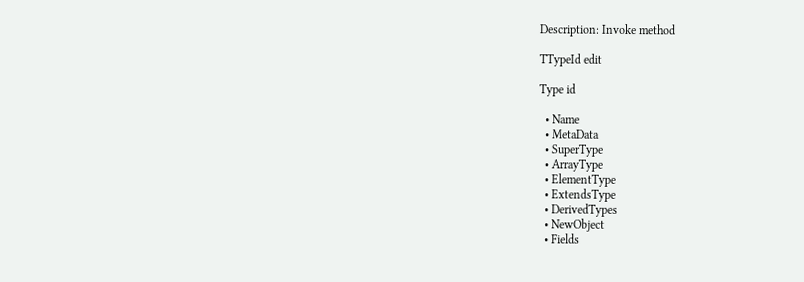Description: Invoke method

TTypeId edit

Type id

  • Name
  • MetaData
  • SuperType
  • ArrayType
  • ElementType
  • ExtendsType
  • DerivedTypes
  • NewObject
  • Fields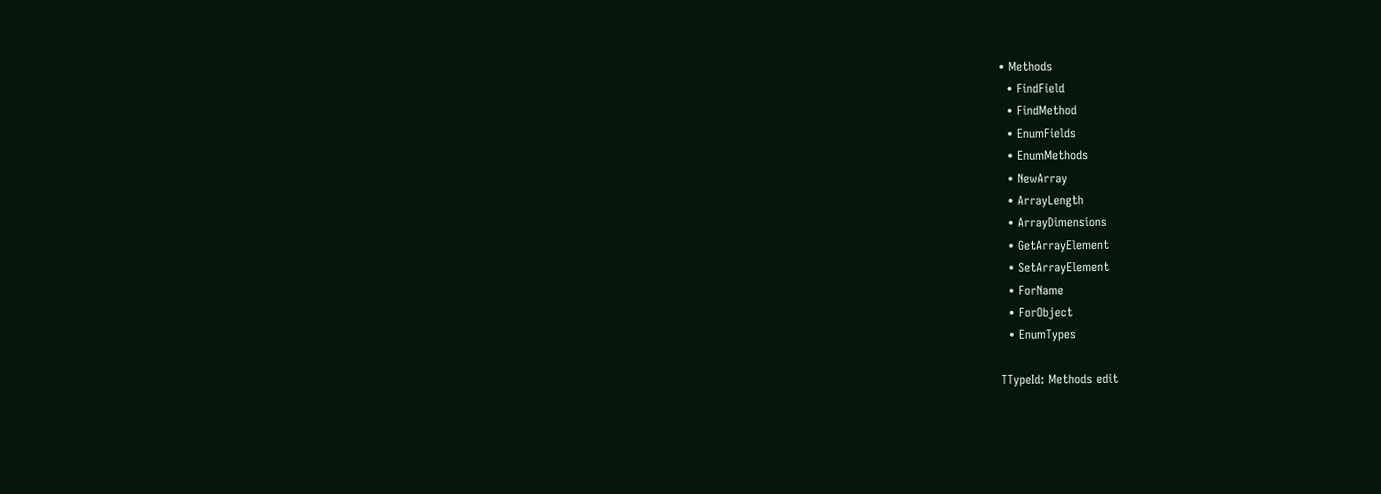• Methods
  • FindField
  • FindMethod
  • EnumFields
  • EnumMethods
  • NewArray
  • ArrayLength
  • ArrayDimensions
  • GetArrayElement
  • SetArrayElement
  • ForName
  • ForObject
  • EnumTypes

TTypeId: Methods edit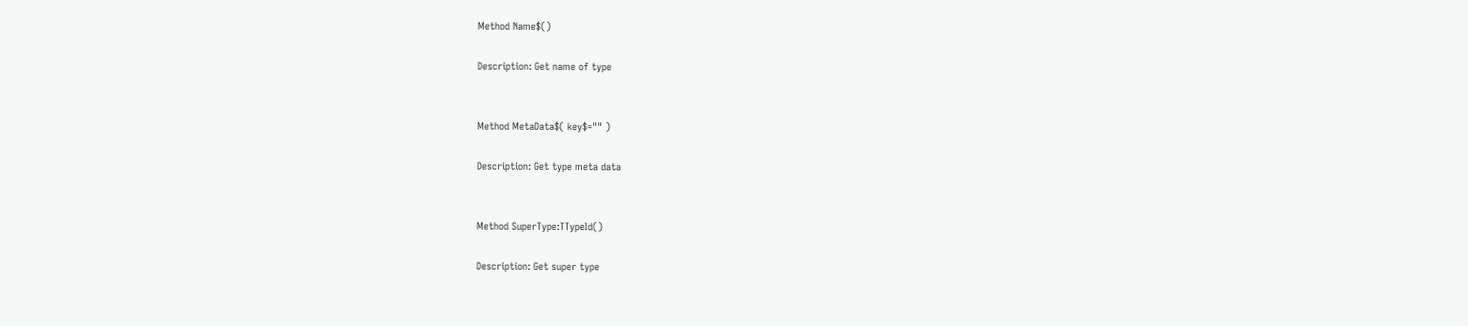Method Name$()

Description: Get name of type


Method MetaData$( key$="" )

Description: Get type meta data


Method SuperType:TTypeId()

Description: Get super type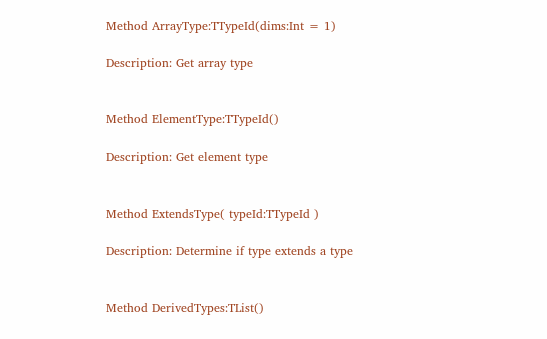Method ArrayType:TTypeId(dims:Int = 1)

Description: Get array type


Method ElementType:TTypeId()

Description: Get element type


Method ExtendsType( typeId:TTypeId )

Description: Determine if type extends a type


Method DerivedTypes:TList()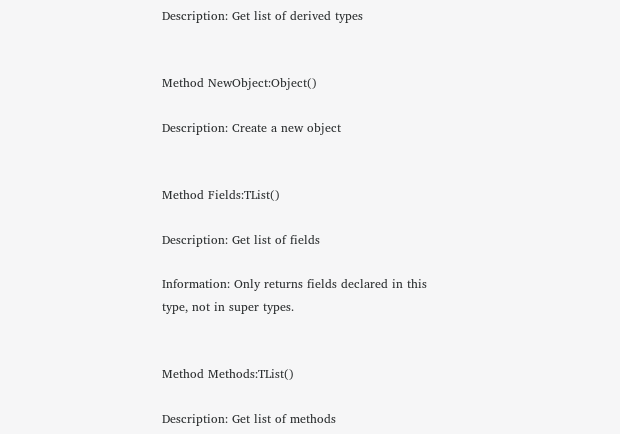Description: Get list of derived types


Method NewObject:Object()

Description: Create a new object


Method Fields:TList()

Description: Get list of fields

Information: Only returns fields declared in this type, not in super types.


Method Methods:TList()

Description: Get list of methods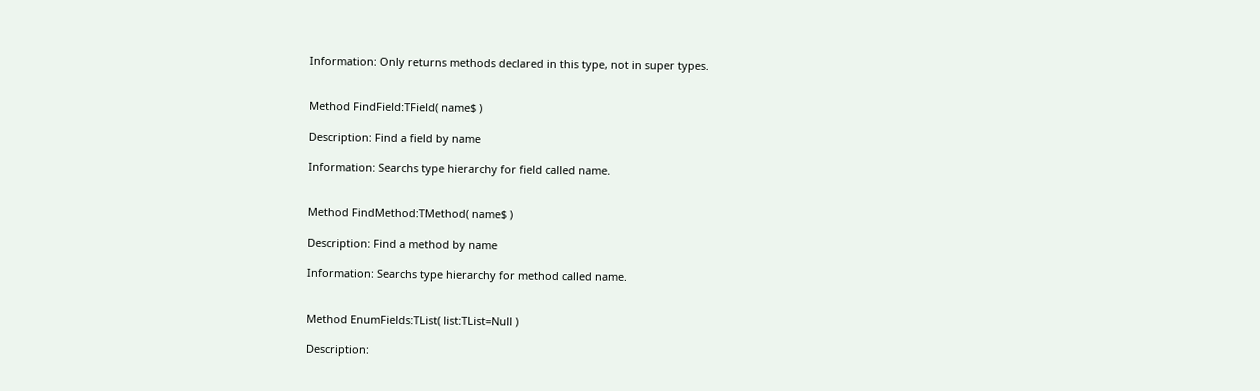Information: Only returns methods declared in this type, not in super types.


Method FindField:TField( name$ )

Description: Find a field by name

Information: Searchs type hierarchy for field called name.


Method FindMethod:TMethod( name$ )

Description: Find a method by name

Information: Searchs type hierarchy for method called name.


Method EnumFields:TList( list:TList=Null )

Description: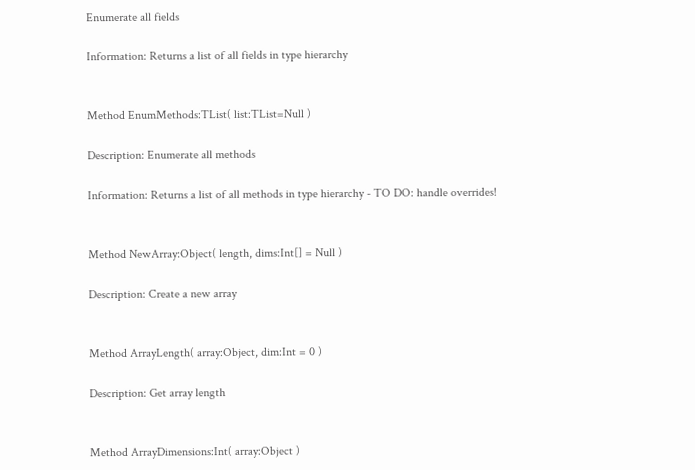Enumerate all fields

Information: Returns a list of all fields in type hierarchy


Method EnumMethods:TList( list:TList=Null )

Description: Enumerate all methods

Information: Returns a list of all methods in type hierarchy - TO DO: handle overrides!


Method NewArray:Object( length, dims:Int[] = Null )

Description: Create a new array


Method ArrayLength( array:Object, dim:Int = 0 )

Description: Get array length


Method ArrayDimensions:Int( array:Object )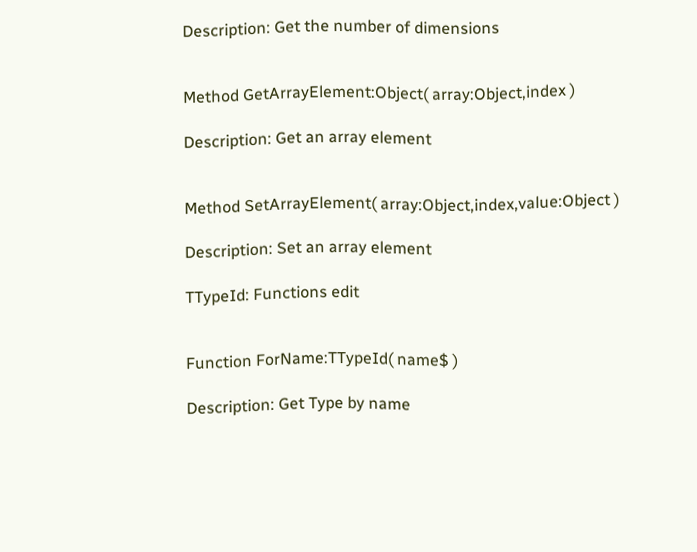Description: Get the number of dimensions


Method GetArrayElement:Object( array:Object,index )

Description: Get an array element


Method SetArrayElement( array:Object,index,value:Object )

Description: Set an array element

TTypeId: Functions edit


Function ForName:TTypeId( name$ )

Description: Get Type by name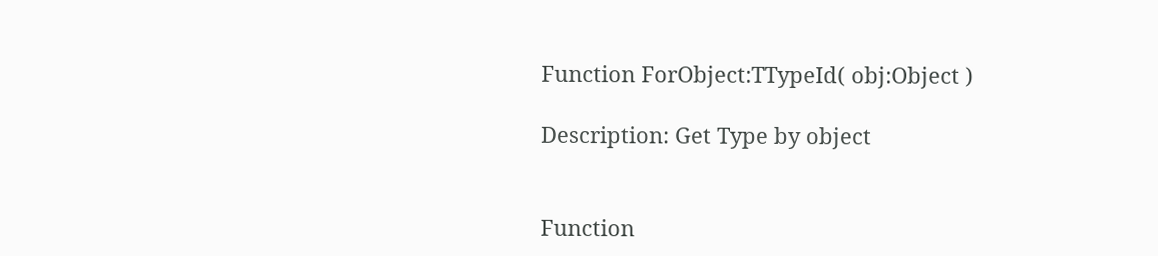Function ForObject:TTypeId( obj:Object )

Description: Get Type by object


Function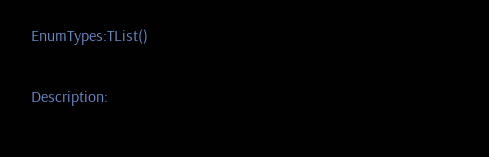EnumTypes:TList()

Description: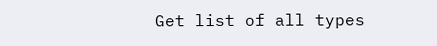Get list of all types